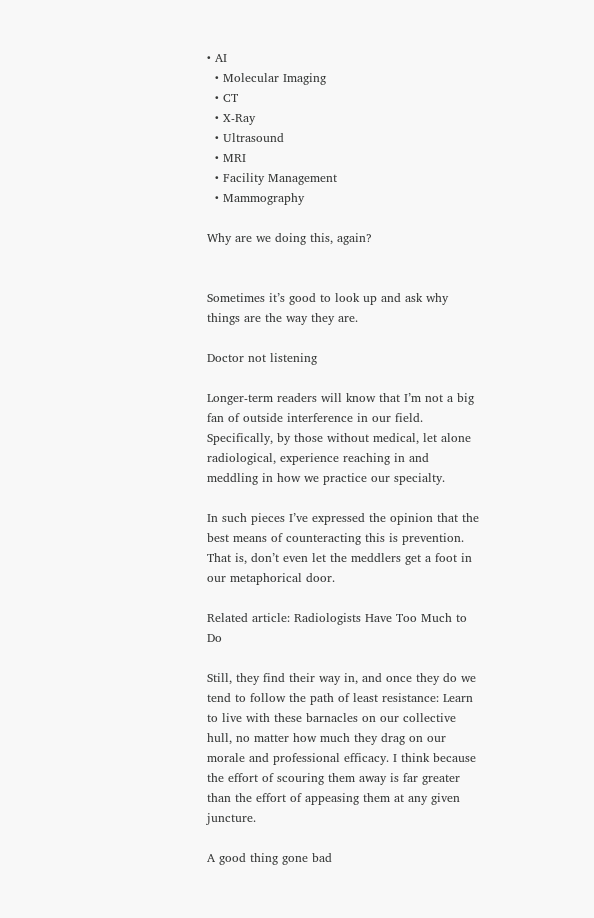• AI
  • Molecular Imaging
  • CT
  • X-Ray
  • Ultrasound
  • MRI
  • Facility Management
  • Mammography

Why are we doing this, again?


Sometimes it’s good to look up and ask why things are the way they are.

Doctor not listening

Longer-term readers will know that I’m not a big fan of outside interference in our field. Specifically, by those without medical, let alone radiological, experience reaching in and meddling in how we practice our specialty.

In such pieces I’ve expressed the opinion that the best means of counteracting this is prevention. That is, don’t even let the meddlers get a foot in our metaphorical door.

Related article: Radiologists Have Too Much to Do

Still, they find their way in, and once they do we tend to follow the path of least resistance: Learn to live with these barnacles on our collective hull, no matter how much they drag on our morale and professional efficacy. I think because the effort of scouring them away is far greater than the effort of appeasing them at any given juncture.

A good thing gone bad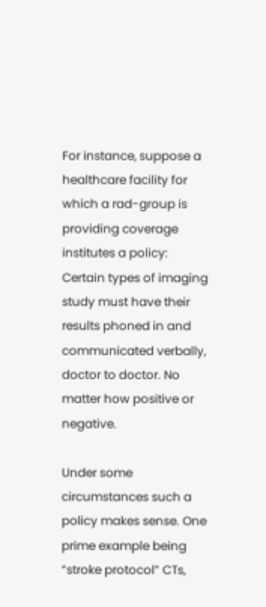For instance, suppose a healthcare facility for which a rad-group is providing coverage institutes a policy: Certain types of imaging study must have their results phoned in and communicated verbally, doctor to doctor. No matter how positive or negative.

Under some circumstances such a policy makes sense. One prime example being “stroke protocol” CTs,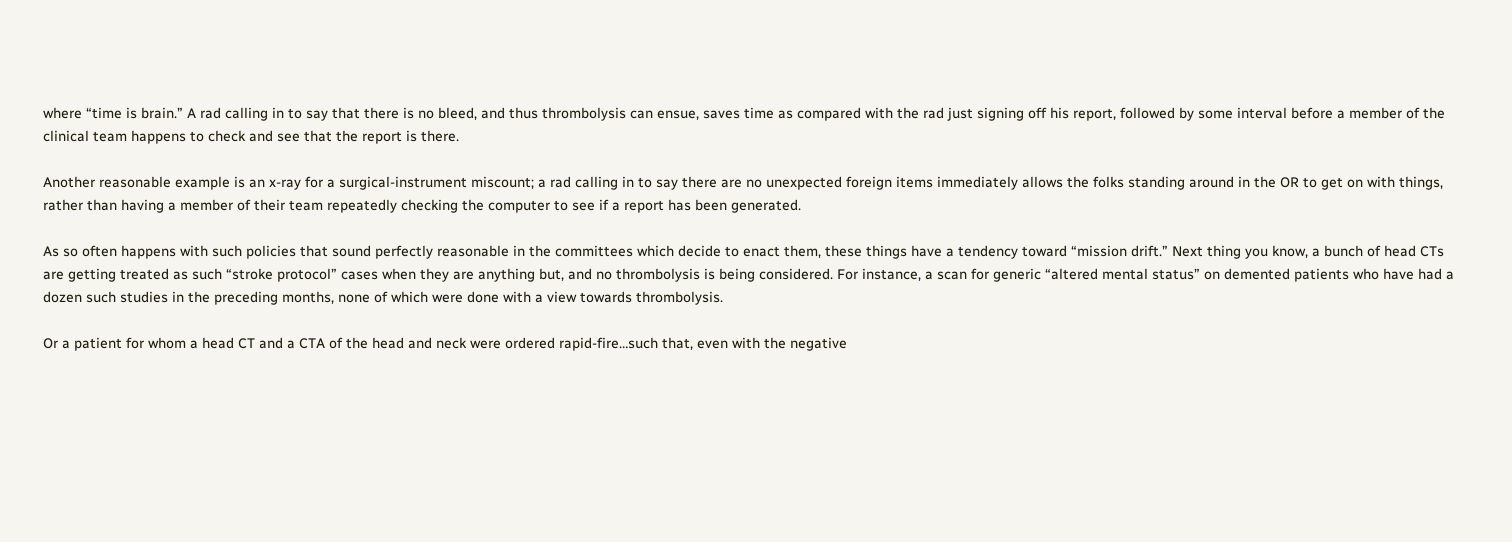where “time is brain.” A rad calling in to say that there is no bleed, and thus thrombolysis can ensue, saves time as compared with the rad just signing off his report, followed by some interval before a member of the clinical team happens to check and see that the report is there.

Another reasonable example is an x-ray for a surgical-instrument miscount; a rad calling in to say there are no unexpected foreign items immediately allows the folks standing around in the OR to get on with things, rather than having a member of their team repeatedly checking the computer to see if a report has been generated.

As so often happens with such policies that sound perfectly reasonable in the committees which decide to enact them, these things have a tendency toward “mission drift.” Next thing you know, a bunch of head CTs are getting treated as such “stroke protocol” cases when they are anything but, and no thrombolysis is being considered. For instance, a scan for generic “altered mental status” on demented patients who have had a dozen such studies in the preceding months, none of which were done with a view towards thrombolysis.

Or a patient for whom a head CT and a CTA of the head and neck were ordered rapid-fire…such that, even with the negative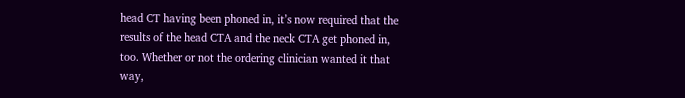head CT having been phoned in, it’s now required that the results of the head CTA and the neck CTA get phoned in, too. Whether or not the ordering clinician wanted it that way,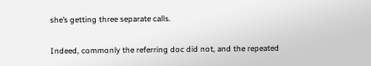she’s getting three separate calls.

Indeed, commonly the referring doc did not, and the repeated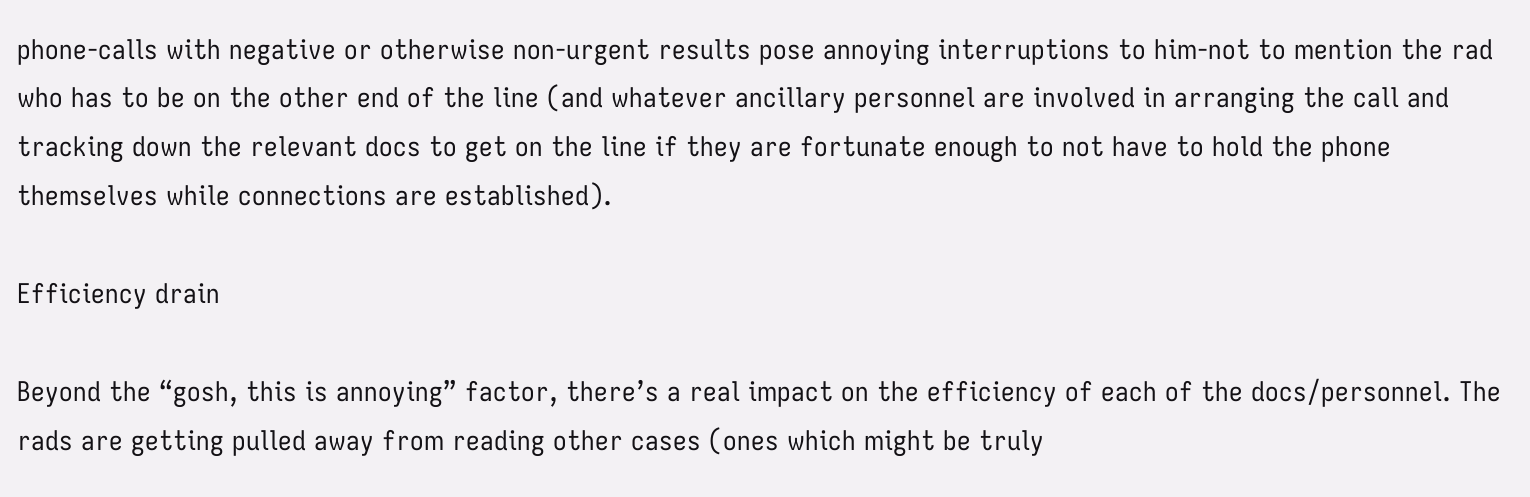phone-calls with negative or otherwise non-urgent results pose annoying interruptions to him-not to mention the rad who has to be on the other end of the line (and whatever ancillary personnel are involved in arranging the call and tracking down the relevant docs to get on the line if they are fortunate enough to not have to hold the phone themselves while connections are established).

Efficiency drain

Beyond the “gosh, this is annoying” factor, there’s a real impact on the efficiency of each of the docs/personnel. The rads are getting pulled away from reading other cases (ones which might be truly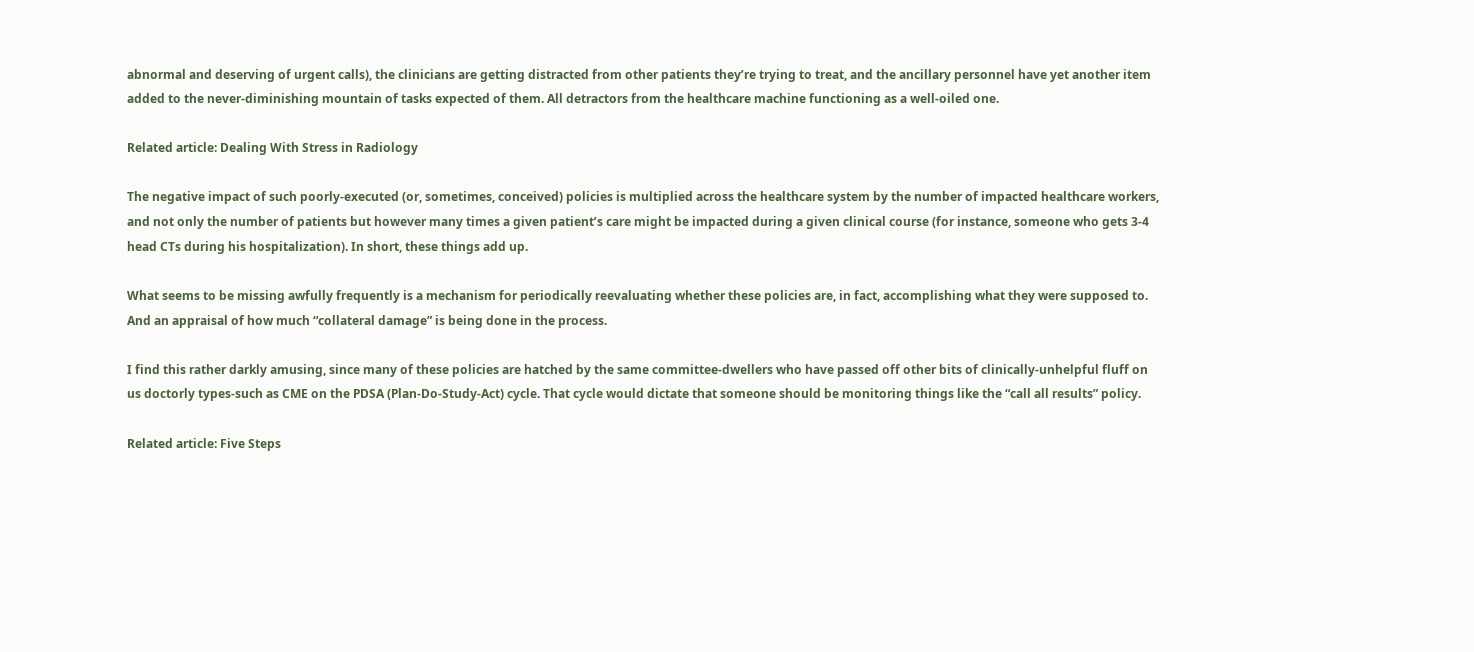abnormal and deserving of urgent calls), the clinicians are getting distracted from other patients they’re trying to treat, and the ancillary personnel have yet another item added to the never-diminishing mountain of tasks expected of them. All detractors from the healthcare machine functioning as a well-oiled one.

Related article: Dealing With Stress in Radiology

The negative impact of such poorly-executed (or, sometimes, conceived) policies is multiplied across the healthcare system by the number of impacted healthcare workers, and not only the number of patients but however many times a given patient’s care might be impacted during a given clinical course (for instance, someone who gets 3-4 head CTs during his hospitalization). In short, these things add up.

What seems to be missing awfully frequently is a mechanism for periodically reevaluating whether these policies are, in fact, accomplishing what they were supposed to. And an appraisal of how much “collateral damage” is being done in the process.

I find this rather darkly amusing, since many of these policies are hatched by the same committee-dwellers who have passed off other bits of clinically-unhelpful fluff on us doctorly types-such as CME on the PDSA (Plan-Do-Study-Act) cycle. That cycle would dictate that someone should be monitoring things like the “call all results” policy.

Related article: Five Steps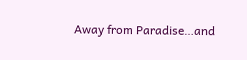Away from Paradise…and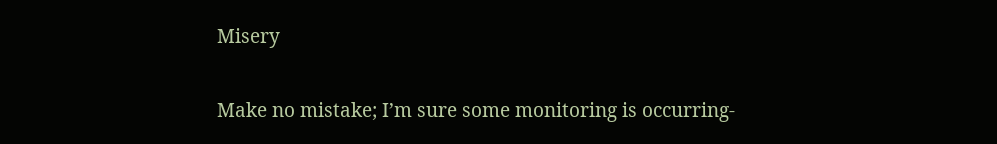Misery

Make no mistake; I’m sure some monitoring is occurring-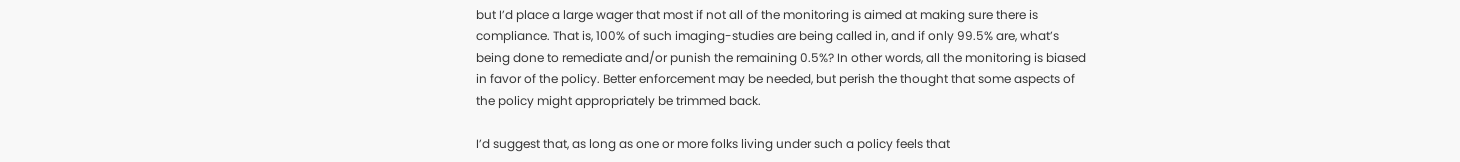but I’d place a large wager that most if not all of the monitoring is aimed at making sure there is compliance. That is, 100% of such imaging-studies are being called in, and if only 99.5% are, what’s being done to remediate and/or punish the remaining 0.5%? In other words, all the monitoring is biased in favor of the policy. Better enforcement may be needed, but perish the thought that some aspects of the policy might appropriately be trimmed back.

I’d suggest that, as long as one or more folks living under such a policy feels that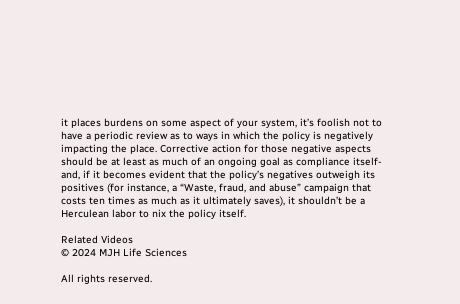it places burdens on some aspect of your system, it’s foolish not to have a periodic review as to ways in which the policy is negatively impacting the place. Corrective action for those negative aspects should be at least as much of an ongoing goal as compliance itself-and, if it becomes evident that the policy’s negatives outweigh its positives (for instance, a “Waste, fraud, and abuse” campaign that costs ten times as much as it ultimately saves), it shouldn’t be a Herculean labor to nix the policy itself.

Related Videos
© 2024 MJH Life Sciences

All rights reserved.